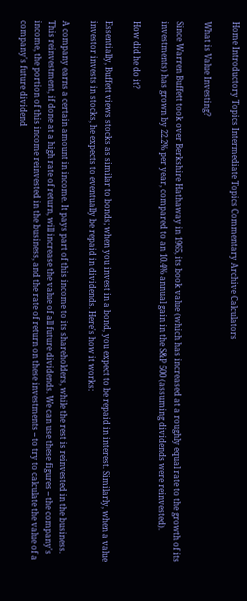Home Introductory Topics Intermediate Topics Commentary Archive Calculators

What is Value Investing?

Since Warren Buffett took over Berkshire Hathaway in 1965, its book value (which has increased at a roughly equal rate to the growth of its investments) has grown by 22.2% per year, compared to an 10.4% annual gain in the S&P 500 (assuming dividends were reinvested).

How did he do it?

Essentially, Buffett views stocks as similar to bonds; when you invest in a bond, you expect to be repaid in interest. Similarly, when a value investor invests in stocks, he expects to eventually be repaid in dividends. Here's how it works:

A company earns a certain amount in income. It pays part of this income to its shareholders, while the rest is reinvested in the business. This reinvestment, if done at a high rate of return, will increase the value of all future dividends. We can use these figures -- the company's income, the portion of this income reinvested in the business, and the rate of return on these investments -- to try to calculate the value of a company's future dividend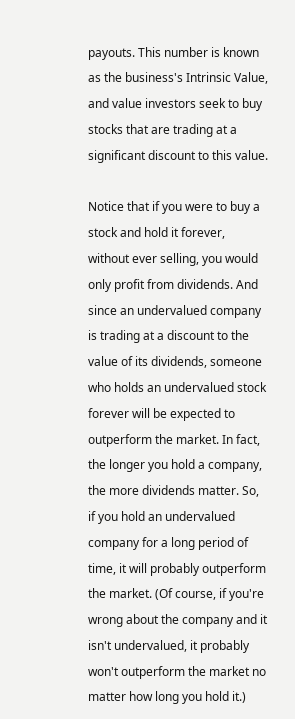payouts. This number is known as the business's Intrinsic Value, and value investors seek to buy stocks that are trading at a significant discount to this value.

Notice that if you were to buy a stock and hold it forever, without ever selling, you would only profit from dividends. And since an undervalued company is trading at a discount to the value of its dividends, someone who holds an undervalued stock forever will be expected to outperform the market. In fact, the longer you hold a company, the more dividends matter. So, if you hold an undervalued company for a long period of time, it will probably outperform the market. (Of course, if you're wrong about the company and it isn't undervalued, it probably won't outperform the market no matter how long you hold it.)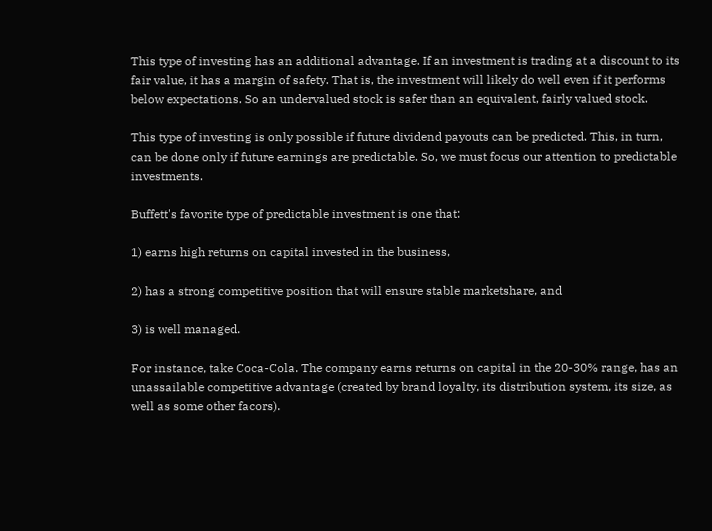This type of investing has an additional advantage. If an investment is trading at a discount to its fair value, it has a margin of safety. That is, the investment will likely do well even if it performs below expectations. So an undervalued stock is safer than an equivalent, fairly valued stock.

This type of investing is only possible if future dividend payouts can be predicted. This, in turn, can be done only if future earnings are predictable. So, we must focus our attention to predictable investments.

Buffett's favorite type of predictable investment is one that:

1) earns high returns on capital invested in the business,

2) has a strong competitive position that will ensure stable marketshare, and

3) is well managed.

For instance, take Coca-Cola. The company earns returns on capital in the 20-30% range, has an unassailable competitive advantage (created by brand loyalty, its distribution system, its size, as well as some other facors).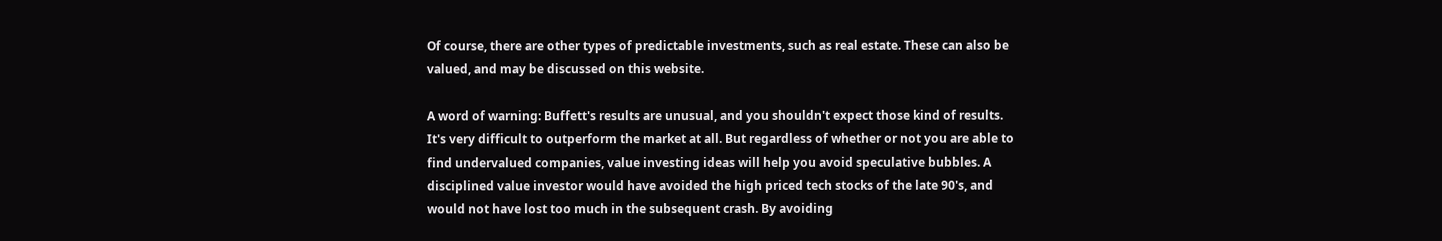Of course, there are other types of predictable investments, such as real estate. These can also be valued, and may be discussed on this website.

A word of warning: Buffett's results are unusual, and you shouldn't expect those kind of results. It's very difficult to outperform the market at all. But regardless of whether or not you are able to find undervalued companies, value investing ideas will help you avoid speculative bubbles. A disciplined value investor would have avoided the high priced tech stocks of the late 90's, and would not have lost too much in the subsequent crash. By avoiding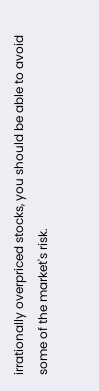irrationally overpriced stocks, you should be able to avoid some of the market's risk.